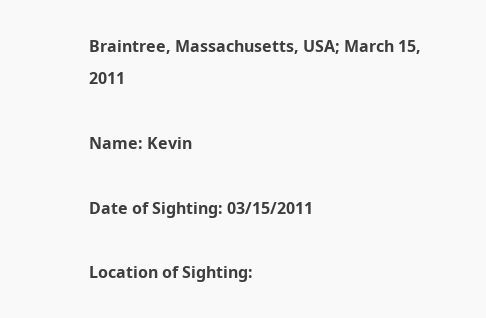Braintree, Massachusetts, USA; March 15, 2011

Name: Kevin

Date of Sighting: 03/15/2011

Location of Sighting: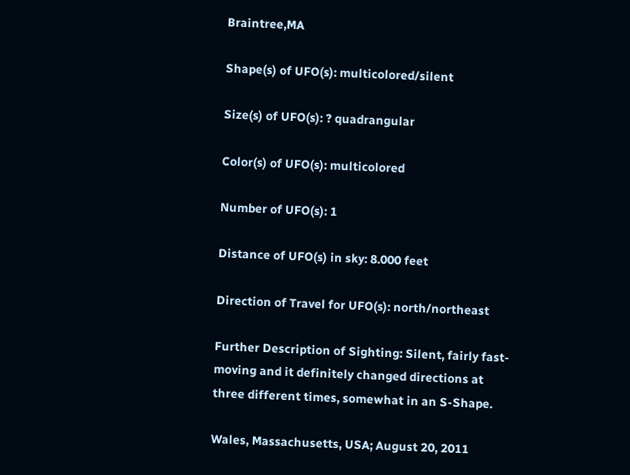Braintree,MA

Shape(s) of UFO(s): multicolored/silent

Size(s) of UFO(s): ? quadrangular

Color(s) of UFO(s): multicolored

Number of UFO(s): 1

Distance of UFO(s) in sky: 8.000 feet

Direction of Travel for UFO(s): north/northeast

Further Description of Sighting: Silent, fairly fast-moving and it definitely changed directions at three different times, somewhat in an S-Shape.

Wales, Massachusetts, USA; August 20, 2011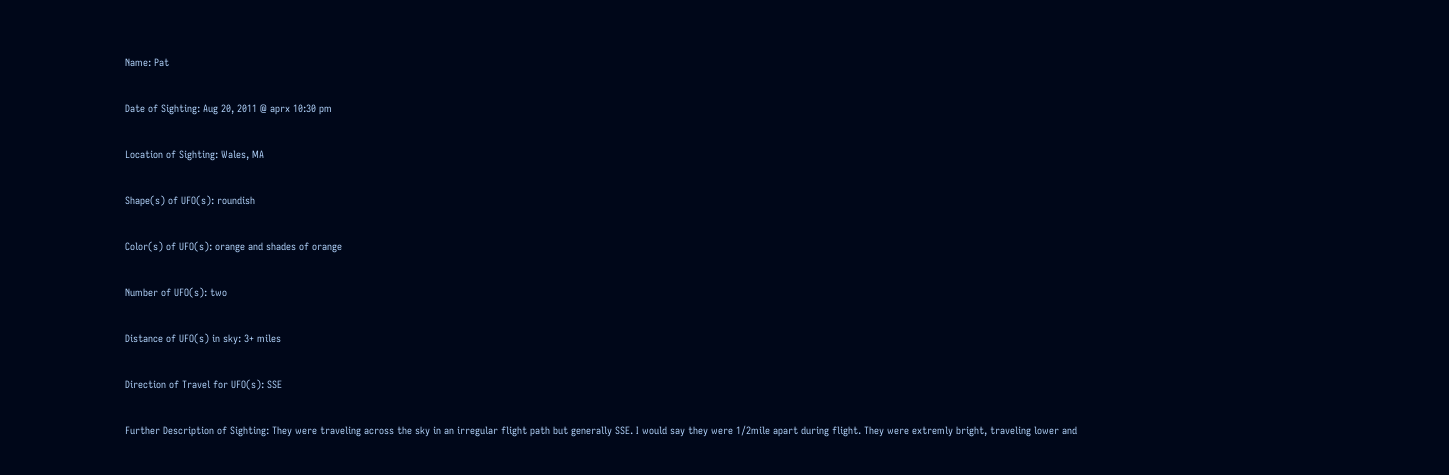Name: Pat

Date of Sighting: Aug 20, 2011 @ aprx 10:30 pm

Location of Sighting: Wales, MA

Shape(s) of UFO(s): roundish

Color(s) of UFO(s): orange and shades of orange

Number of UFO(s): two

Distance of UFO(s) in sky: 3+ miles

Direction of Travel for UFO(s): SSE

Further Description of Sighting: They were traveling across the sky in an irregular flight path but generally SSE. I would say they were 1/2mile apart during flight. They were extremly bright, traveling lower and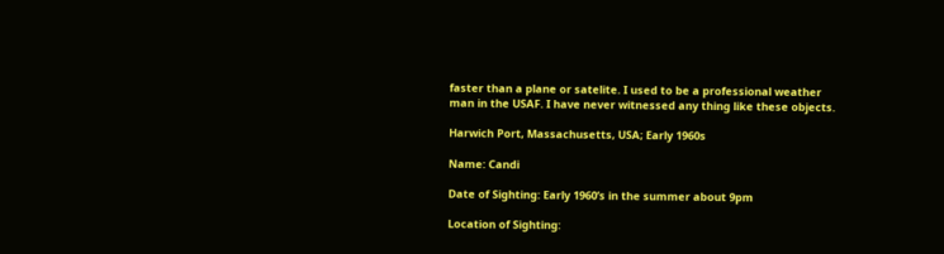faster than a plane or satelite. I used to be a professional weather man in the USAF. I have never witnessed any thing like these objects.

Harwich Port, Massachusetts, USA; Early 1960s

Name: Candi

Date of Sighting: Early 1960’s in the summer about 9pm

Location of Sighting: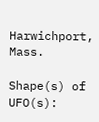Harwichport, Mass.

Shape(s) of UFO(s):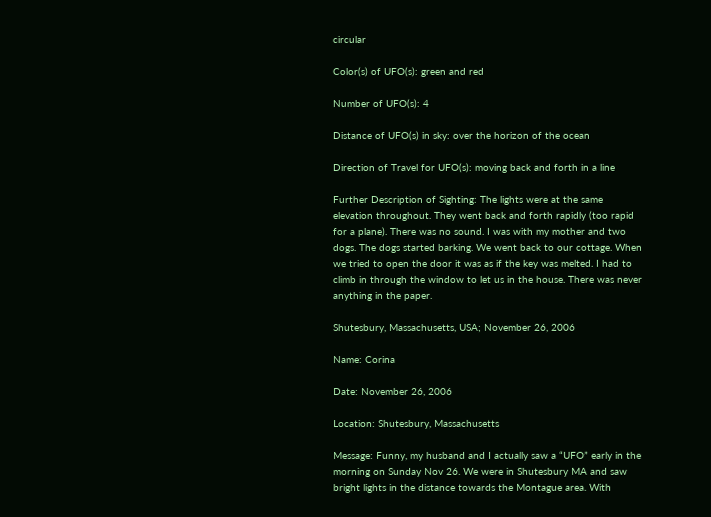circular

Color(s) of UFO(s): green and red

Number of UFO(s): 4

Distance of UFO(s) in sky: over the horizon of the ocean

Direction of Travel for UFO(s): moving back and forth in a line

Further Description of Sighting: The lights were at the same elevation throughout. They went back and forth rapidly (too rapid for a plane). There was no sound. I was with my mother and two dogs. The dogs started barking. We went back to our cottage. When we tried to open the door it was as if the key was melted. I had to climb in through the window to let us in the house. There was never anything in the paper.

Shutesbury, Massachusetts, USA; November 26, 2006

Name: Corina

Date: November 26, 2006

Location: Shutesbury, Massachusetts

Message: Funny, my husband and I actually saw a “UFO” early in the morning on Sunday Nov 26. We were in Shutesbury MA and saw bright lights in the distance towards the Montague area. With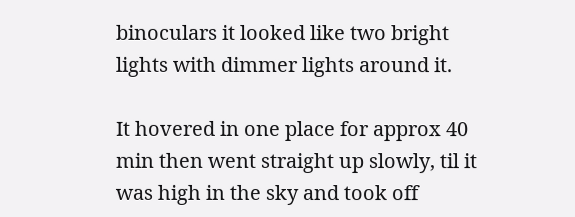binoculars it looked like two bright lights with dimmer lights around it.

It hovered in one place for approx 40 min then went straight up slowly, til it was high in the sky and took off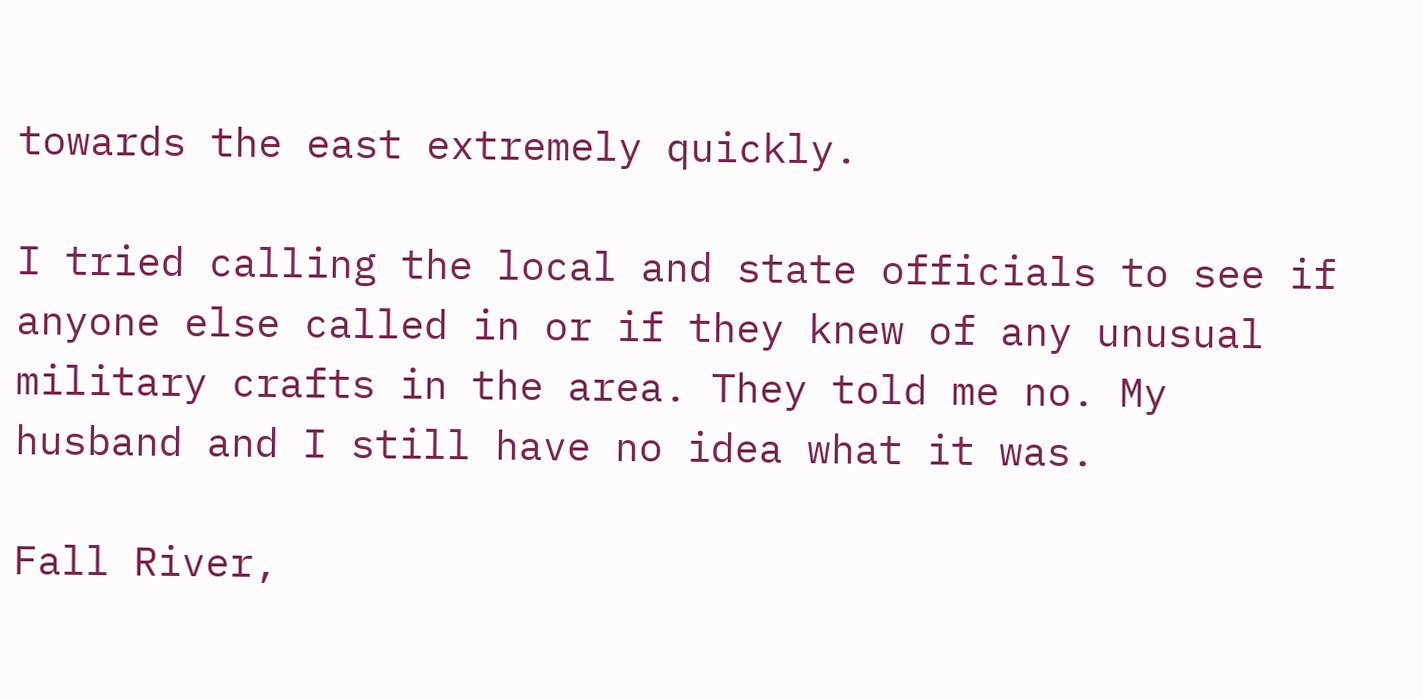towards the east extremely quickly.

I tried calling the local and state officials to see if anyone else called in or if they knew of any unusual military crafts in the area. They told me no. My husband and I still have no idea what it was.

Fall River,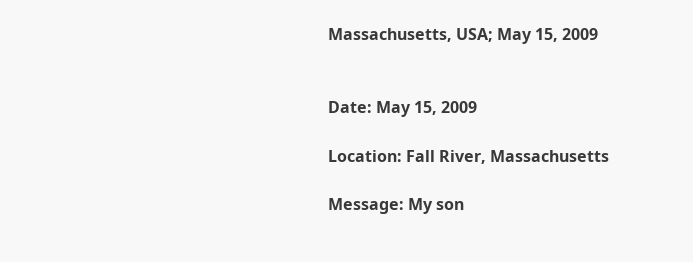Massachusetts, USA; May 15, 2009


Date: May 15, 2009

Location: Fall River, Massachusetts

Message: My son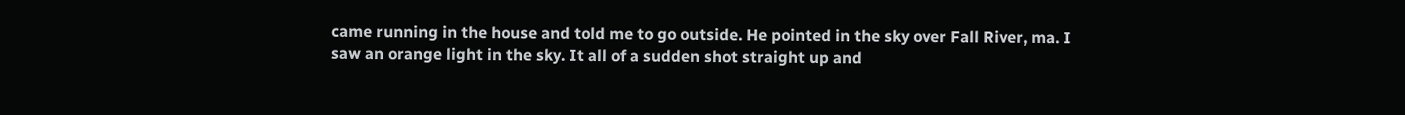came running in the house and told me to go outside. He pointed in the sky over Fall River, ma. I saw an orange light in the sky. It all of a sudden shot straight up and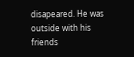disapeared. He was outside with his friends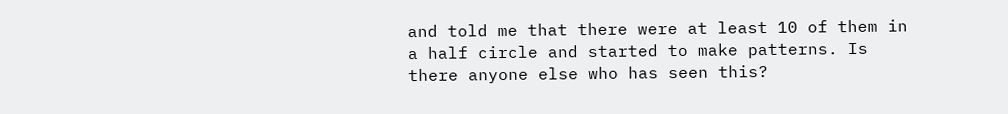and told me that there were at least 10 of them in a half circle and started to make patterns. Is there anyone else who has seen this?